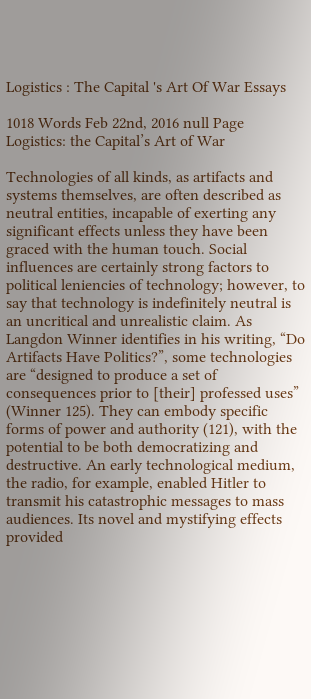Logistics : The Capital 's Art Of War Essays

1018 Words Feb 22nd, 2016 null Page
Logistics: the Capital’s Art of War

Technologies of all kinds, as artifacts and systems themselves, are often described as neutral entities, incapable of exerting any significant effects unless they have been graced with the human touch. Social influences are certainly strong factors to political leniencies of technology; however, to say that technology is indefinitely neutral is an uncritical and unrealistic claim. As Langdon Winner identifies in his writing, “Do Artifacts Have Politics?”, some technologies are “designed to produce a set of consequences prior to [their] professed uses” (Winner 125). They can embody specific forms of power and authority (121), with the potential to be both democratizing and destructive. An early technological medium, the radio, for example, enabled Hitler to transmit his catastrophic messages to mass audiences. Its novel and mystifying effects provided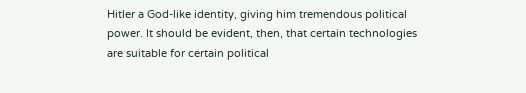Hitler a God-like identity, giving him tremendous political power. It should be evident, then, that certain technologies are suitable for certain political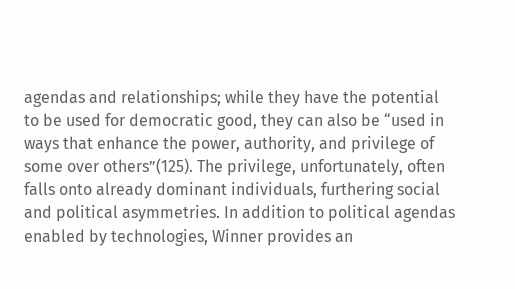agendas and relationships; while they have the potential to be used for democratic good, they can also be “used in ways that enhance the power, authority, and privilege of some over others”(125). The privilege, unfortunately, often falls onto already dominant individuals, furthering social and political asymmetries. In addition to political agendas enabled by technologies, Winner provides an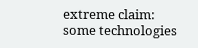extreme claim: some technologies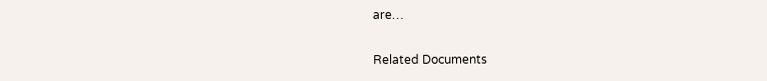are…

Related Documents